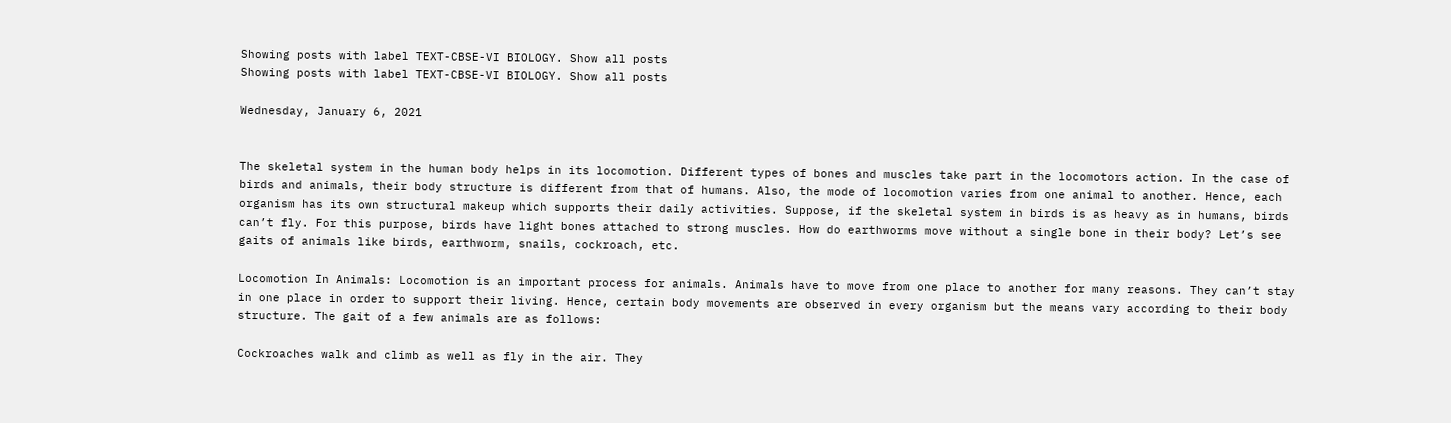Showing posts with label TEXT-CBSE-VI BIOLOGY. Show all posts
Showing posts with label TEXT-CBSE-VI BIOLOGY. Show all posts

Wednesday, January 6, 2021


The skeletal system in the human body helps in its locomotion. Different types of bones and muscles take part in the locomotors action. In the case of birds and animals, their body structure is different from that of humans. Also, the mode of locomotion varies from one animal to another. Hence, each organism has its own structural makeup which supports their daily activities. Suppose, if the skeletal system in birds is as heavy as in humans, birds can’t fly. For this purpose, birds have light bones attached to strong muscles. How do earthworms move without a single bone in their body? Let’s see gaits of animals like birds, earthworm, snails, cockroach, etc.

Locomotion In Animals: Locomotion is an important process for animals. Animals have to move from one place to another for many reasons. They can’t stay in one place in order to support their living. Hence, certain body movements are observed in every organism but the means vary according to their body structure. The gait of a few animals are as follows:

Cockroaches walk and climb as well as fly in the air. They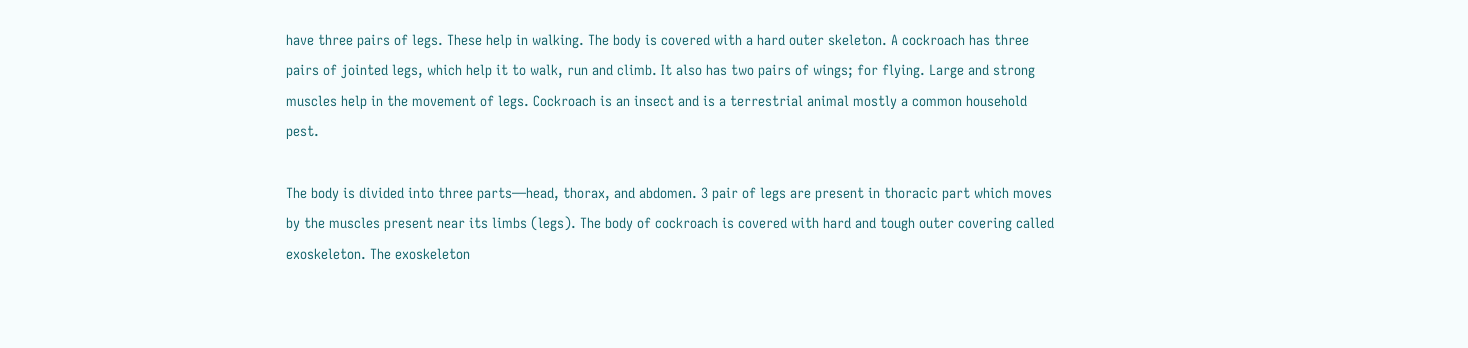have three pairs of legs. These help in walking. The body is covered with a hard outer skeleton. A cockroach has three pairs of jointed legs, which help it to walk, run and climb. It also has two pairs of wings; for flying. Large and strong muscles help in the movement of legs. Cockroach is an insect and is a terrestrial animal mostly a common household pest.

The body is divided into three parts—head, thorax, and abdomen. 3 pair of legs are present in thoracic part which moves by the muscles present near its limbs (legs). The body of cockroach is covered with hard and tough outer covering called exoskeleton. The exoskeleton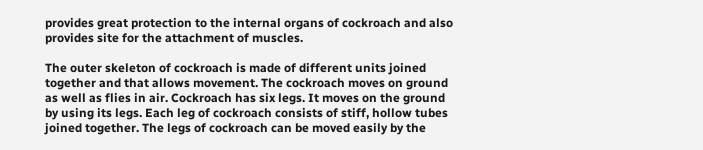provides great protection to the internal organs of cockroach and also provides site for the attachment of muscles.

The outer skeleton of cockroach is made of different units joined together and that allows movement. The cockroach moves on ground as well as flies in air. Cockroach has six legs. It moves on the ground by using its legs. Each leg of cockroach consists of stiff, hollow tubes joined together. The legs of cockroach can be moved easily by the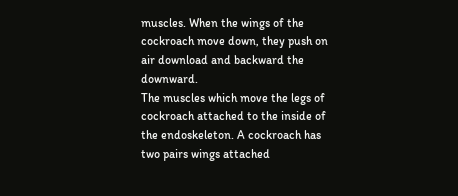muscles. When the wings of the cockroach move down, they push on air download and backward the downward.
The muscles which move the legs of cockroach attached to the inside of the endoskeleton. A cockroach has two pairs wings attached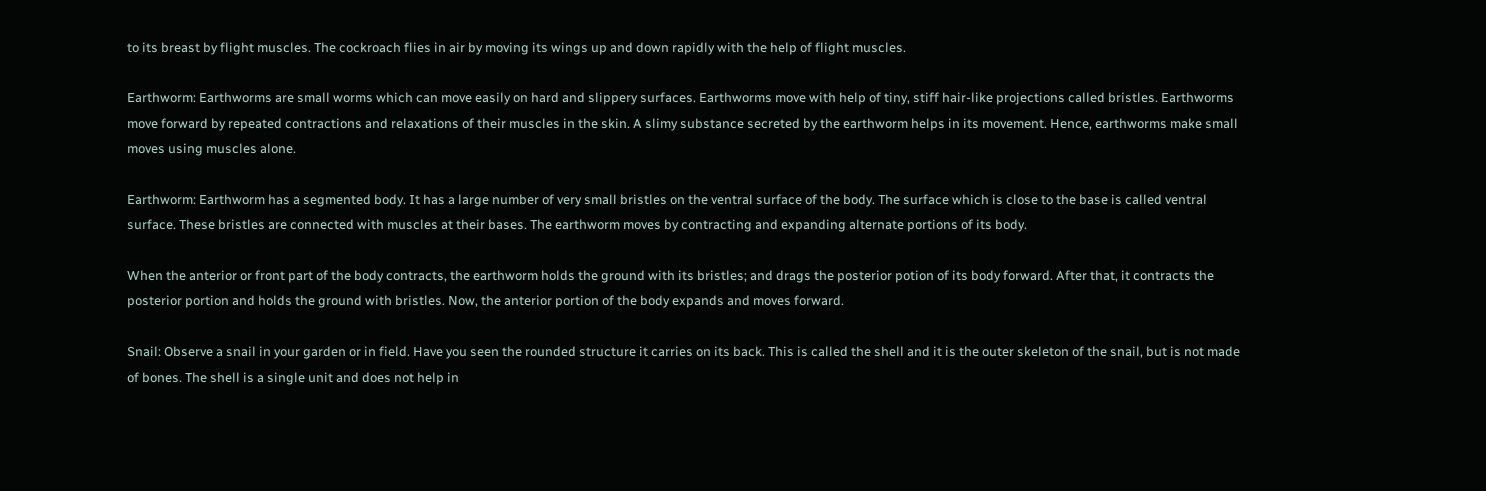to its breast by flight muscles. The cockroach flies in air by moving its wings up and down rapidly with the help of flight muscles.

Earthworm: Earthworms are small worms which can move easily on hard and slippery surfaces. Earthworms move with help of tiny, stiff hair-like projections called bristles. Earthworms move forward by repeated contractions and relaxations of their muscles in the skin. A slimy substance secreted by the earthworm helps in its movement. Hence, earthworms make small moves using muscles alone.

Earthworm: Earthworm has a segmented body. It has a large number of very small bristles on the ventral surface of the body. The surface which is close to the base is called ventral surface. These bristles are connected with muscles at their bases. The earthworm moves by contracting and expanding alternate portions of its body.

When the anterior or front part of the body contracts, the earthworm holds the ground with its bristles; and drags the posterior potion of its body forward. After that, it contracts the posterior portion and holds the ground with bristles. Now, the anterior portion of the body expands and moves forward.

Snail: Observe a snail in your garden or in field. Have you seen the rounded structure it carries on its back. This is called the shell and it is the outer skeleton of the snail, but is not made of bones. The shell is a single unit and does not help in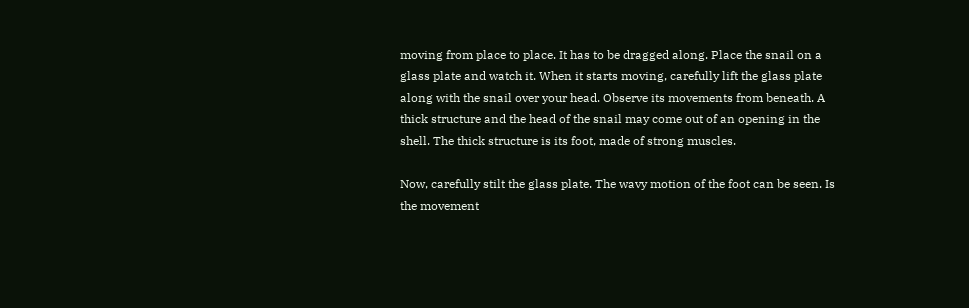moving from place to place. It has to be dragged along. Place the snail on a glass plate and watch it. When it starts moving, carefully lift the glass plate along with the snail over your head. Observe its movements from beneath. A thick structure and the head of the snail may come out of an opening in the shell. The thick structure is its foot, made of strong muscles.

Now, carefully stilt the glass plate. The wavy motion of the foot can be seen. Is the movement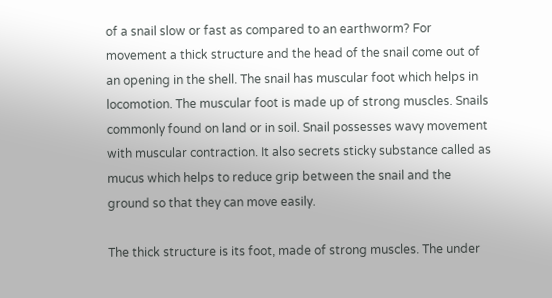of a snail slow or fast as compared to an earthworm? For movement a thick structure and the head of the snail come out of an opening in the shell. The snail has muscular foot which helps in locomotion. The muscular foot is made up of strong muscles. Snails commonly found on land or in soil. Snail possesses wavy movement with muscular contraction. It also secrets sticky substance called as mucus which helps to reduce grip between the snail and the ground so that they can move easily.

The thick structure is its foot, made of strong muscles. The under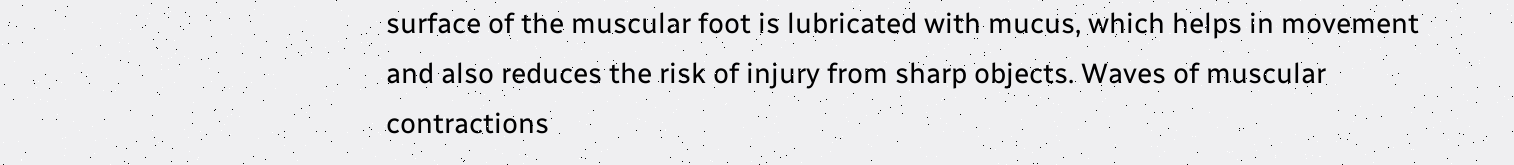surface of the muscular foot is lubricated with mucus, which helps in movement and also reduces the risk of injury from sharp objects. Waves of muscular contractions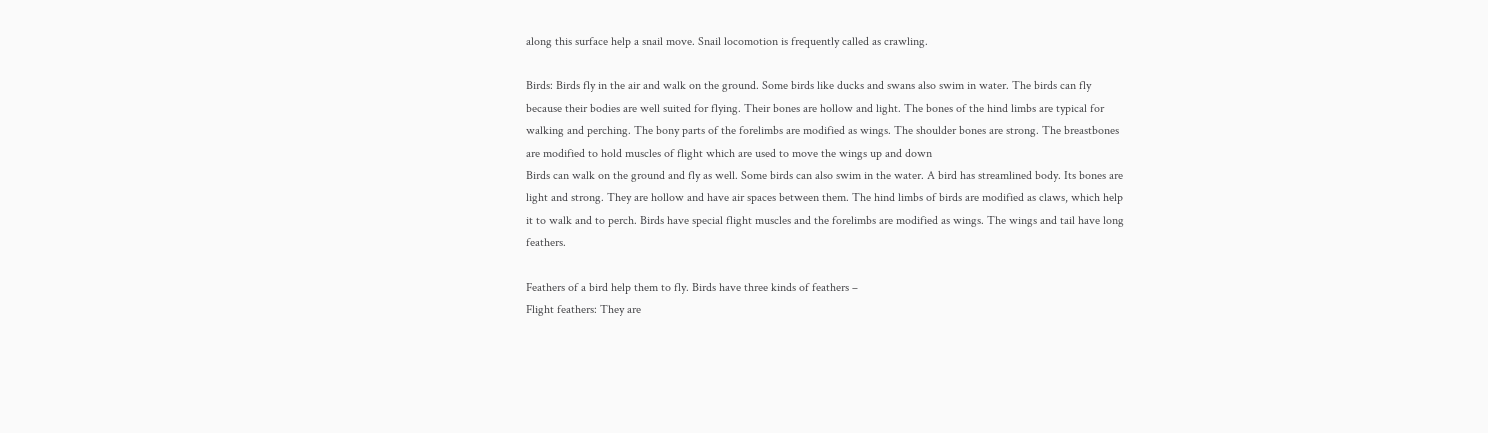along this surface help a snail move. Snail locomotion is frequently called as crawling.

Birds: Birds fly in the air and walk on the ground. Some birds like ducks and swans also swim in water. The birds can fly because their bodies are well suited for flying. Their bones are hollow and light. The bones of the hind limbs are typical for walking and perching. The bony parts of the forelimbs are modified as wings. The shoulder bones are strong. The breastbones are modified to hold muscles of flight which are used to move the wings up and down
Birds can walk on the ground and fly as well. Some birds can also swim in the water. A bird has streamlined body. Its bones are light and strong. They are hollow and have air spaces between them. The hind limbs of birds are modified as claws, which help it to walk and to perch. Birds have special flight muscles and the forelimbs are modified as wings. The wings and tail have long feathers.

Feathers of a bird help them to fly. Birds have three kinds of feathers –
Flight feathers: They are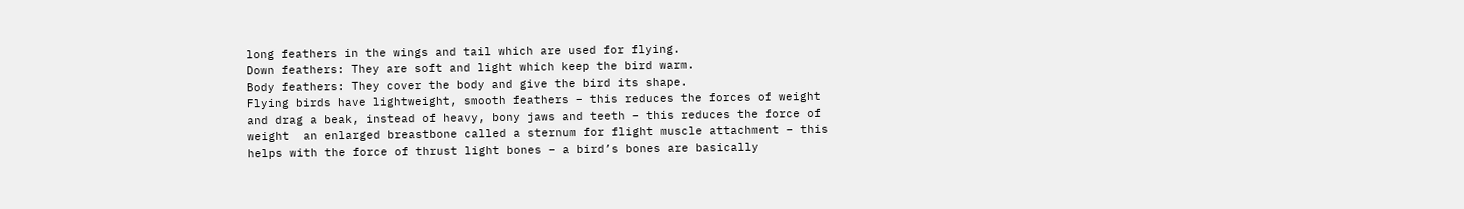long feathers in the wings and tail which are used for flying.
Down feathers: They are soft and light which keep the bird warm.
Body feathers: They cover the body and give the bird its shape.
Flying birds have lightweight, smooth feathers – this reduces the forces of weight and drag a beak, instead of heavy, bony jaws and teeth – this reduces the force of weight  an enlarged breastbone called a sternum for flight muscle attachment – this helps with the force of thrust light bones – a bird’s bones are basically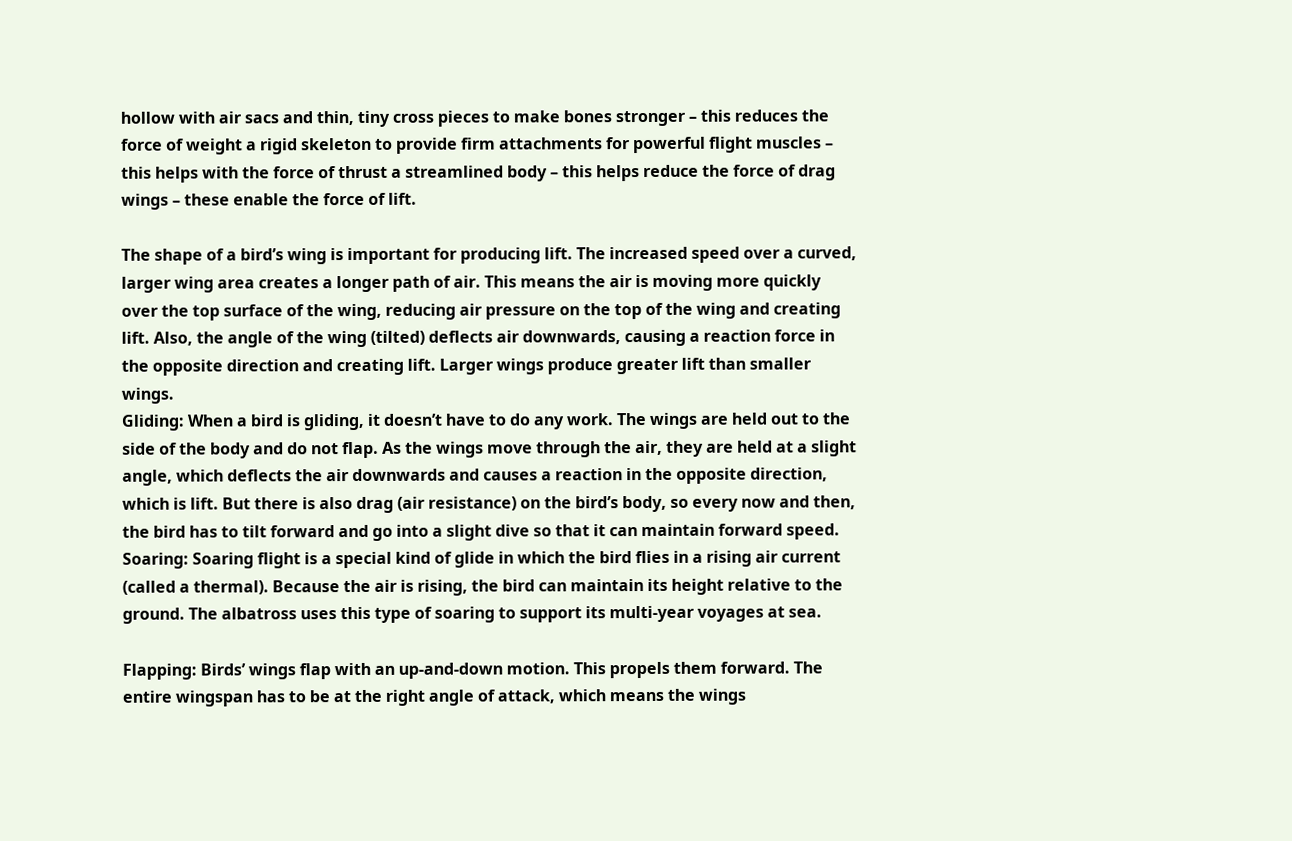hollow with air sacs and thin, tiny cross pieces to make bones stronger – this reduces the force of weight a rigid skeleton to provide firm attachments for powerful flight muscles – this helps with the force of thrust a streamlined body – this helps reduce the force of drag wings – these enable the force of lift.

The shape of a bird’s wing is important for producing lift. The increased speed over a curved, larger wing area creates a longer path of air. This means the air is moving more quickly over the top surface of the wing, reducing air pressure on the top of the wing and creating lift. Also, the angle of the wing (tilted) deflects air downwards, causing a reaction force in the opposite direction and creating lift. Larger wings produce greater lift than smaller wings.
Gliding: When a bird is gliding, it doesn’t have to do any work. The wings are held out to the side of the body and do not flap. As the wings move through the air, they are held at a slight angle, which deflects the air downwards and causes a reaction in the opposite direction, which is lift. But there is also drag (air resistance) on the bird’s body, so every now and then, the bird has to tilt forward and go into a slight dive so that it can maintain forward speed.
Soaring: Soaring flight is a special kind of glide in which the bird flies in a rising air current (called a thermal). Because the air is rising, the bird can maintain its height relative to the ground. The albatross uses this type of soaring to support its multi-year voyages at sea.

Flapping: Birds’ wings flap with an up-and-down motion. This propels them forward. The entire wingspan has to be at the right angle of attack, which means the wings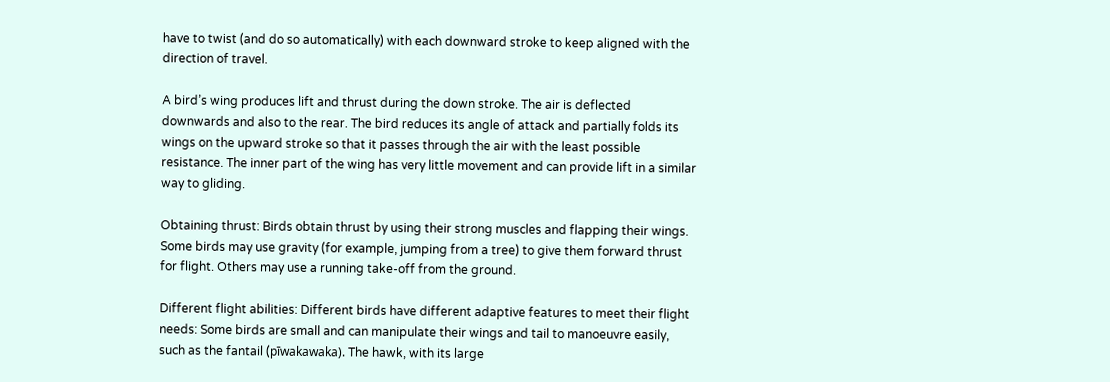have to twist (and do so automatically) with each downward stroke to keep aligned with the direction of travel.

A bird’s wing produces lift and thrust during the down stroke. The air is deflected downwards and also to the rear. The bird reduces its angle of attack and partially folds its wings on the upward stroke so that it passes through the air with the least possible resistance. The inner part of the wing has very little movement and can provide lift in a similar way to gliding.

Obtaining thrust: Birds obtain thrust by using their strong muscles and flapping their wings. Some birds may use gravity (for example, jumping from a tree) to give them forward thrust for flight. Others may use a running take-off from the ground.

Different flight abilities: Different birds have different adaptive features to meet their flight needs: Some birds are small and can manipulate their wings and tail to manoeuvre easily, such as the fantail (pīwakawaka). The hawk, with its large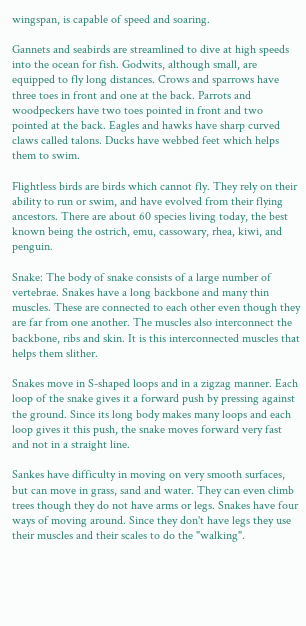wingspan, is capable of speed and soaring.

Gannets and seabirds are streamlined to dive at high speeds into the ocean for fish. Godwits, although small, are equipped to fly long distances. Crows and sparrows have three toes in front and one at the back. Parrots and woodpeckers have two toes pointed in front and two pointed at the back. Eagles and hawks have sharp curved claws called talons. Ducks have webbed feet which helps them to swim.

Flightless birds are birds which cannot fly. They rely on their ability to run or swim, and have evolved from their flying ancestors. There are about 60 species living today, the best known being the ostrich, emu, cassowary, rhea, kiwi, and penguin.

Snake: The body of snake consists of a large number of vertebrae. Snakes have a long backbone and many thin muscles. These are connected to each other even though they are far from one another. The muscles also interconnect the backbone, ribs and skin. It is this interconnected muscles that helps them slither.

Snakes move in S-shaped loops and in a zigzag manner. Each loop of the snake gives it a forward push by pressing against the ground. Since its long body makes many loops and each loop gives it this push, the snake moves forward very fast and not in a straight line.

Sankes have difficulty in moving on very smooth surfaces, but can move in grass, sand and water. They can even climb trees though they do not have arms or legs. Snakes have four ways of moving around. Since they don't have legs they use their muscles and their scales to do the "walking".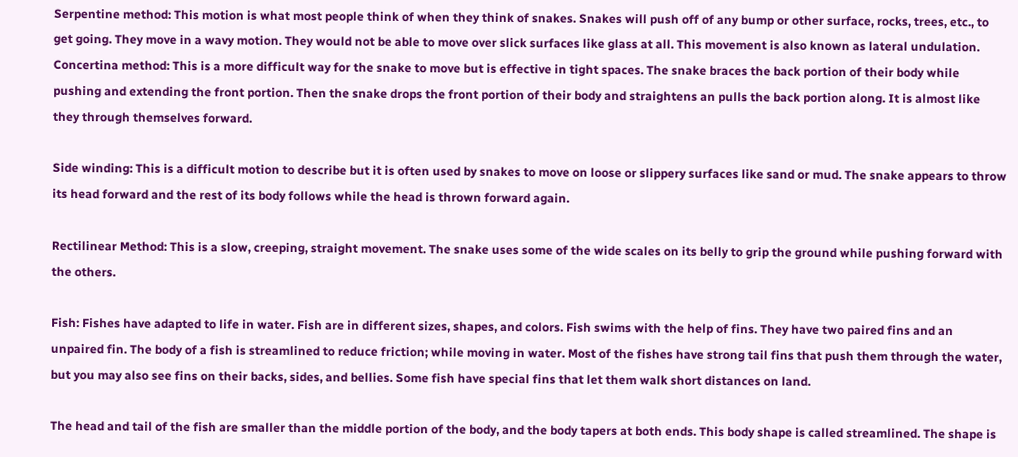Serpentine method: This motion is what most people think of when they think of snakes. Snakes will push off of any bump or other surface, rocks, trees, etc., to get going. They move in a wavy motion. They would not be able to move over slick surfaces like glass at all. This movement is also known as lateral undulation.
Concertina method: This is a more difficult way for the snake to move but is effective in tight spaces. The snake braces the back portion of their body while pushing and extending the front portion. Then the snake drops the front portion of their body and straightens an pulls the back portion along. It is almost like they through themselves forward.

Side winding: This is a difficult motion to describe but it is often used by snakes to move on loose or slippery surfaces like sand or mud. The snake appears to throw its head forward and the rest of its body follows while the head is thrown forward again.

Rectilinear Method: This is a slow, creeping, straight movement. The snake uses some of the wide scales on its belly to grip the ground while pushing forward with the others.

Fish: Fishes have adapted to life in water. Fish are in different sizes, shapes, and colors. Fish swims with the help of fins. They have two paired fins and an unpaired fin. The body of a fish is streamlined to reduce friction; while moving in water. Most of the fishes have strong tail fins that push them through the water, but you may also see fins on their backs, sides, and bellies. Some fish have special fins that let them walk short distances on land.

The head and tail of the fish are smaller than the middle portion of the body, and the body tapers at both ends. This body shape is called streamlined. The shape is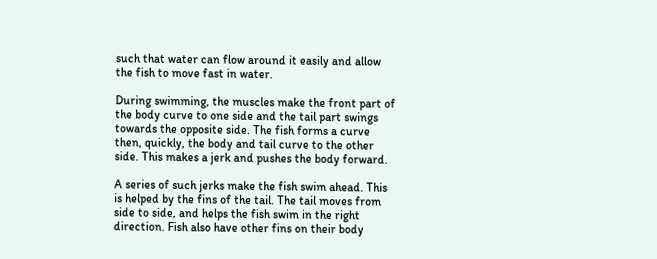such that water can flow around it easily and allow the fish to move fast in water.

During swimming, the muscles make the front part of the body curve to one side and the tail part swings towards the opposite side. The fish forms a curve then, quickly, the body and tail curve to the other side. This makes a jerk and pushes the body forward.

A series of such jerks make the fish swim ahead. This is helped by the fins of the tail. The tail moves from side to side, and helps the fish swim in the right direction. Fish also have other fins on their body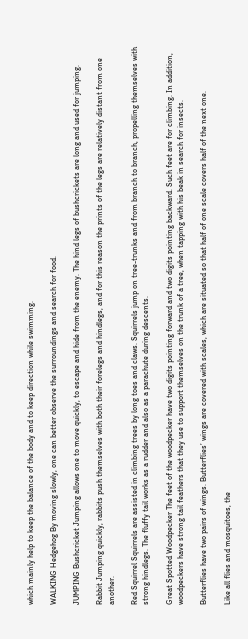which mainly help to keep the balance of the body and to keep direction while swimming.

WALKING Hedgehog By moving slowly, one can better observe the surroundings and search for food.

JUMPING Bushcricket Jumping allows one to move quickly, to escape and hide from the enemy. The hind legs of bushcrickets are long and used for jumping.

Rabbit Jumping quickly, rabbits push themselves with both their forelegs and hindlegs, and for this reason the prints of the legs are relatively distant from one another.

Red Squirrel Squirrels are assisted in climbing trees by long toes and claws. Squirrels jump on tree-trunks and from branch to branch, propelling themselves with strong hindlegs. The fluffy tail works as a rudder and also as a parachute during descents.

Great Spotted Woodpecker The feet of the woodpecker have two digits pointing forward and two digits pointing backward. Such feet are for climbing. In addition, woodpeckers have strong tail feathers that they use to support themselves on the trunk of a tree, when tapping with his beak in search for insects.

Butterflies have two pairs of wings. Butterflies’ wings are covered with scales, which are situated so that half of one scale covers half of the next one.

Like all flies and mosquitoes, the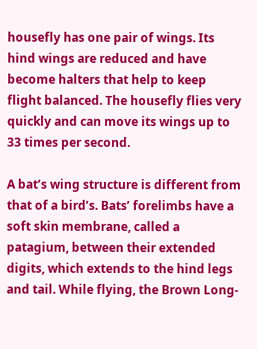housefly has one pair of wings. Its hind wings are reduced and have become halters that help to keep flight balanced. The housefly flies very quickly and can move its wings up to 33 times per second.

A bat’s wing structure is different from that of a bird’s. Bats’ forelimbs have a soft skin membrane, called a patagium, between their extended digits, which extends to the hind legs and tail. While flying, the Brown Long-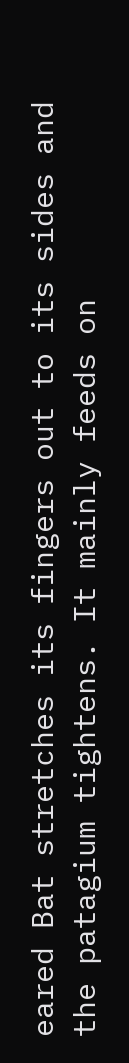eared Bat stretches its fingers out to its sides and the patagium tightens. It mainly feeds on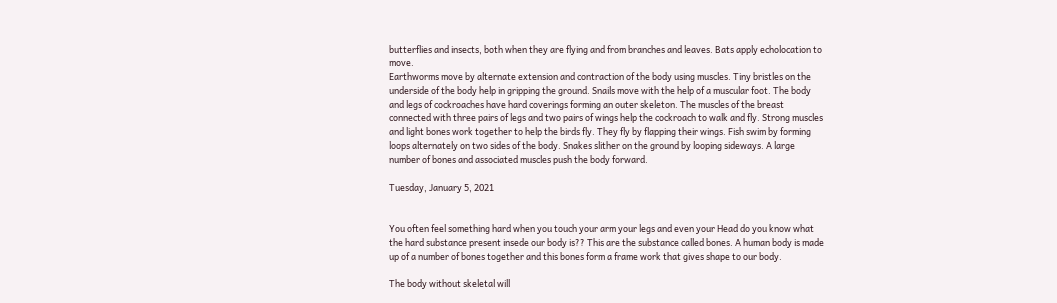butterflies and insects, both when they are flying and from branches and leaves. Bats apply echolocation to move.
Earthworms move by alternate extension and contraction of the body using muscles. Tiny bristles on the underside of the body help in gripping the ground. Snails move with the help of a muscular foot. The body and legs of cockroaches have hard coverings forming an outer skeleton. The muscles of the breast connected with three pairs of legs and two pairs of wings help the cockroach to walk and fly. Strong muscles and light bones work together to help the birds fly. They fly by flapping their wings. Fish swim by forming loops alternately on two sides of the body. Snakes slither on the ground by looping sideways. A large number of bones and associated muscles push the body forward.

Tuesday, January 5, 2021


You often feel something hard when you touch your arm your legs and even your Head do you know what the hard substance present insede our body is?? This are the substance called bones. A human body is made up of a number of bones together and this bones form a frame work that gives shape to our body.

The body without skeletal will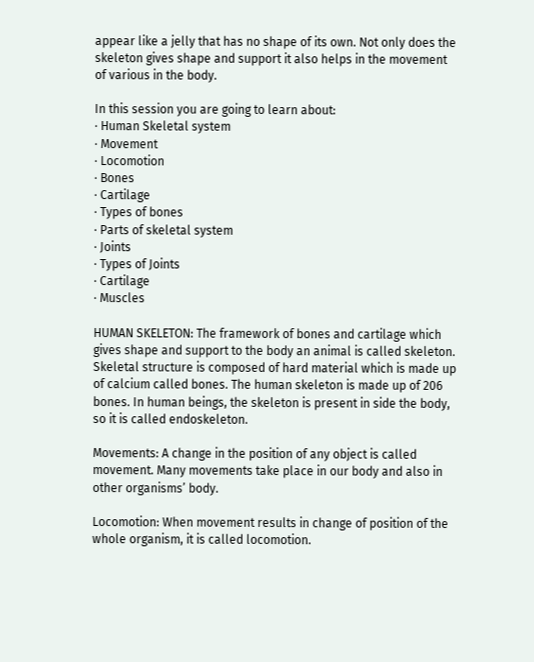appear like a jelly that has no shape of its own. Not only does the skeleton gives shape and support it also helps in the movement of various in the body.

In this session you are going to learn about:
· Human Skeletal system
· Movement
· Locomotion
· Bones
· Cartilage
· Types of bones
· Parts of skeletal system
· Joints
· Types of Joints
· Cartilage
· Muscles

HUMAN SKELETON: The framework of bones and cartilage which gives shape and support to the body an animal is called skeleton. Skeletal structure is composed of hard material which is made up of calcium called bones. The human skeleton is made up of 206 bones. In human beings, the skeleton is present in side the body, so it is called endoskeleton.

Movements: A change in the position of any object is called movement. Many movements take place in our body and also in other organisms’ body.

Locomotion: When movement results in change of position of the whole organism, it is called locomotion.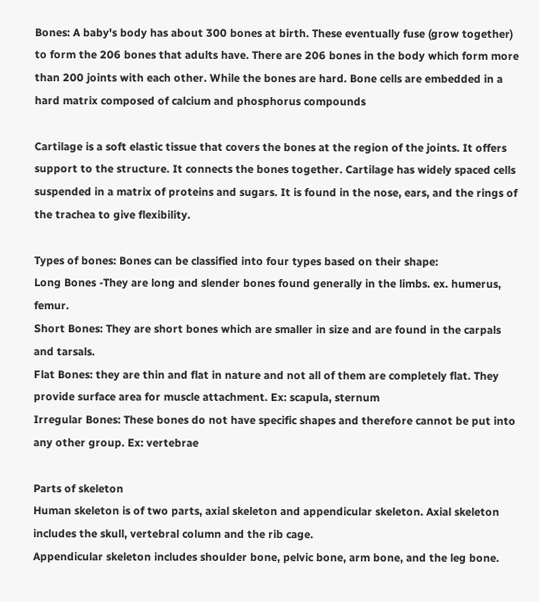Bones: A baby's body has about 300 bones at birth. These eventually fuse (grow together) to form the 206 bones that adults have. There are 206 bones in the body which form more than 200 joints with each other. While the bones are hard. Bone cells are embedded in a hard matrix composed of calcium and phosphorus compounds

Cartilage is a soft elastic tissue that covers the bones at the region of the joints. It offers support to the structure. It connects the bones together. Cartilage has widely spaced cells suspended in a matrix of proteins and sugars. It is found in the nose, ears, and the rings of the trachea to give flexibility.

Types of bones: Bones can be classified into four types based on their shape:
Long Bones -They are long and slender bones found generally in the limbs. ex. humerus, femur.
Short Bones: They are short bones which are smaller in size and are found in the carpals and tarsals.
Flat Bones: they are thin and flat in nature and not all of them are completely flat. They provide surface area for muscle attachment. Ex: scapula, sternum
Irregular Bones: These bones do not have specific shapes and therefore cannot be put into any other group. Ex: vertebrae

Parts of skeleton
Human skeleton is of two parts, axial skeleton and appendicular skeleton. Axial skeleton includes the skull, vertebral column and the rib cage.
Appendicular skeleton includes shoulder bone, pelvic bone, arm bone, and the leg bone.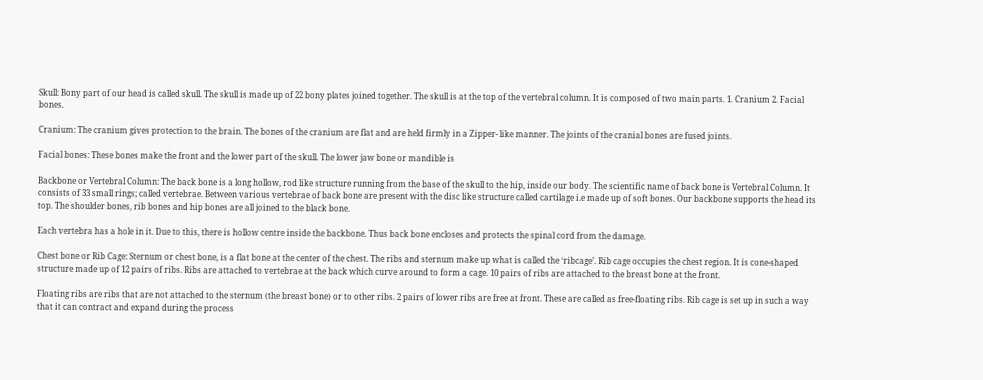Skull: Bony part of our head is called skull. The skull is made up of 22 bony plates joined together. The skull is at the top of the vertebral column. It is composed of two main parts. 1. Cranium 2. Facial bones.

Cranium: The cranium gives protection to the brain. The bones of the cranium are flat and are held firmly in a Zipper- like manner. The joints of the cranial bones are fused joints.

Facial bones: These bones make the front and the lower part of the skull. The lower jaw bone or mandible is

Backbone or Vertebral Column: The back bone is a long hollow, rod like structure running from the base of the skull to the hip, inside our body. The scientific name of back bone is Vertebral Column. It consists of 33 small rings; called vertebrae. Between various vertebrae of back bone are present with the disc like structure called cartilage i.e made up of soft bones. Our backbone supports the head its top. The shoulder bones, rib bones and hip bones are all joined to the black bone.

Each vertebra has a hole in it. Due to this, there is hollow centre inside the backbone. Thus back bone encloses and protects the spinal cord from the damage.

Chest bone or Rib Cage: Sternum or chest bone, is a flat bone at the center of the chest. The ribs and sternum make up what is called the ‘ribcage’. Rib cage occupies the chest region. It is cone-shaped structure made up of 12 pairs of ribs. Ribs are attached to vertebrae at the back which curve around to form a cage. 10 pairs of ribs are attached to the breast bone at the front.

Floating ribs are ribs that are not attached to the sternum (the breast bone) or to other ribs. 2 pairs of lower ribs are free at front. These are called as free-floating ribs. Rib cage is set up in such a way that it can contract and expand during the process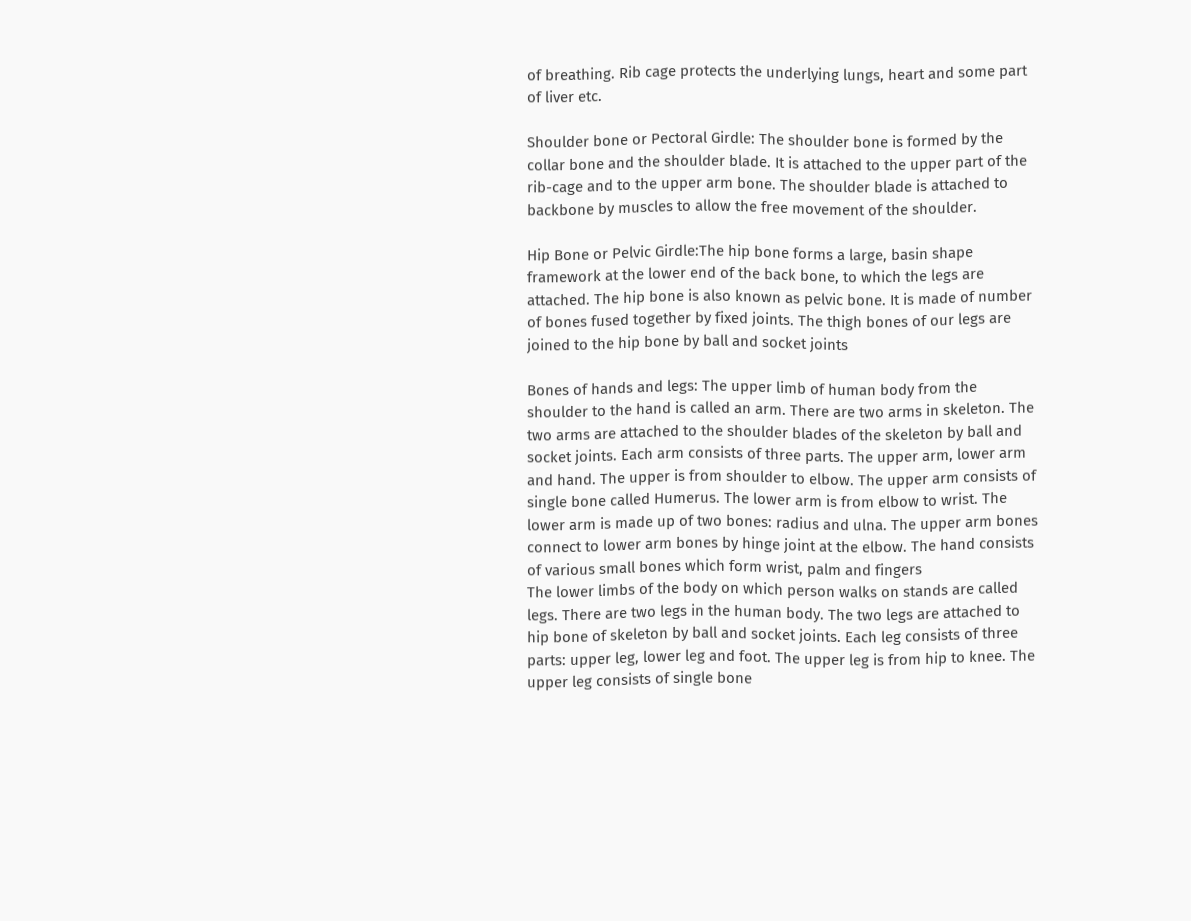of breathing. Rib cage protects the underlying lungs, heart and some part of liver etc.

Shoulder bone or Pectoral Girdle: The shoulder bone is formed by the collar bone and the shoulder blade. It is attached to the upper part of the rib-cage and to the upper arm bone. The shoulder blade is attached to backbone by muscles to allow the free movement of the shoulder.

Hip Bone or Pelvic Girdle:The hip bone forms a large, basin shape framework at the lower end of the back bone, to which the legs are attached. The hip bone is also known as pelvic bone. It is made of number of bones fused together by fixed joints. The thigh bones of our legs are joined to the hip bone by ball and socket joints

Bones of hands and legs: The upper limb of human body from the shoulder to the hand is called an arm. There are two arms in skeleton. The two arms are attached to the shoulder blades of the skeleton by ball and socket joints. Each arm consists of three parts. The upper arm, lower arm and hand. The upper is from shoulder to elbow. The upper arm consists of single bone called Humerus. The lower arm is from elbow to wrist. The lower arm is made up of two bones: radius and ulna. The upper arm bones connect to lower arm bones by hinge joint at the elbow. The hand consists of various small bones which form wrist, palm and fingers
The lower limbs of the body on which person walks on stands are called legs. There are two legs in the human body. The two legs are attached to hip bone of skeleton by ball and socket joints. Each leg consists of three parts: upper leg, lower leg and foot. The upper leg is from hip to knee. The upper leg consists of single bone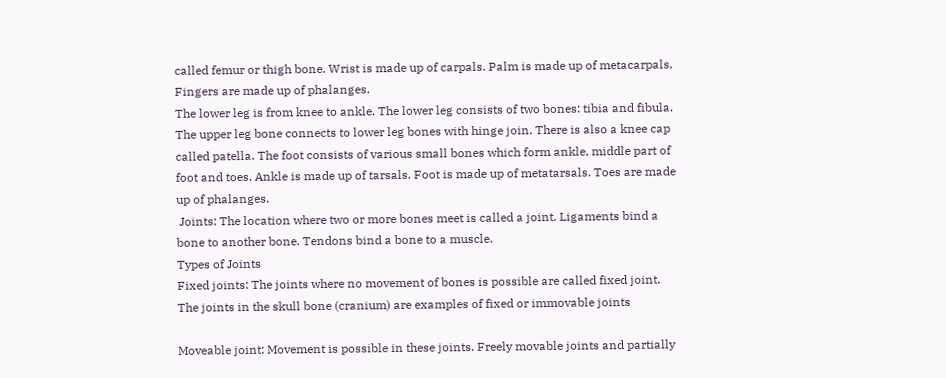called femur or thigh bone. Wrist is made up of carpals. Palm is made up of metacarpals. Fingers are made up of phalanges.
The lower leg is from knee to ankle. The lower leg consists of two bones: tibia and fibula. The upper leg bone connects to lower leg bones with hinge join. There is also a knee cap called patella. The foot consists of various small bones which form ankle, middle part of foot and toes. Ankle is made up of tarsals. Foot is made up of metatarsals. Toes are made up of phalanges.
 Joints: The location where two or more bones meet is called a joint. Ligaments bind a bone to another bone. Tendons bind a bone to a muscle.
Types of Joints
Fixed joints: The joints where no movement of bones is possible are called fixed joint. The joints in the skull bone (cranium) are examples of fixed or immovable joints

Moveable joint: Movement is possible in these joints. Freely movable joints and partially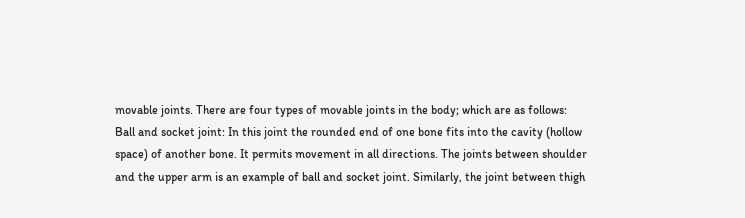movable joints. There are four types of movable joints in the body; which are as follows:
Ball and socket joint: In this joint the rounded end of one bone fits into the cavity (hollow space) of another bone. It permits movement in all directions. The joints between shoulder and the upper arm is an example of ball and socket joint. Similarly, the joint between thigh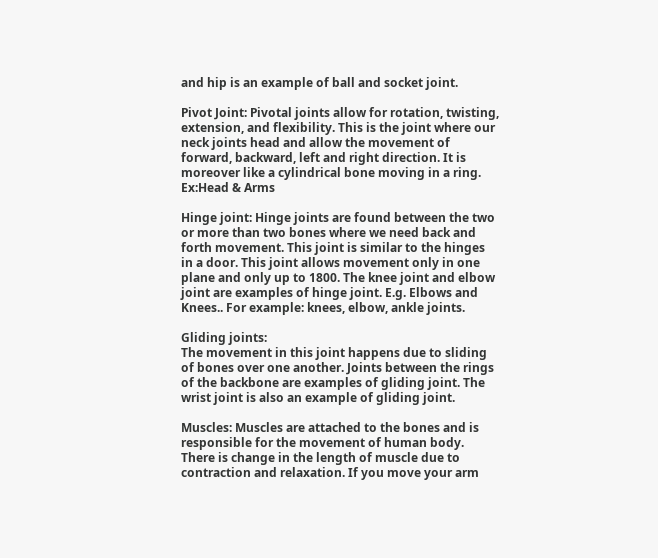and hip is an example of ball and socket joint.

Pivot Joint: Pivotal joints allow for rotation, twisting, extension, and flexibility. This is the joint where our neck joints head and allow the movement of forward, backward, left and right direction. It is moreover like a cylindrical bone moving in a ring. Ex:Head & Arms

Hinge joint: Hinge joints are found between the two or more than two bones where we need back and forth movement. This joint is similar to the hinges in a door. This joint allows movement only in one plane and only up to 1800. The knee joint and elbow joint are examples of hinge joint. E.g. Elbows and Knees.. For example: knees, elbow, ankle joints.

Gliding joints:
The movement in this joint happens due to sliding of bones over one another. Joints between the rings of the backbone are examples of gliding joint. The wrist joint is also an example of gliding joint.

Muscles: Muscles are attached to the bones and is responsible for the movement of human body. There is change in the length of muscle due to contraction and relaxation. If you move your arm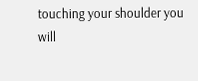touching your shoulder you will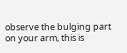observe the bulging part on your arm, this is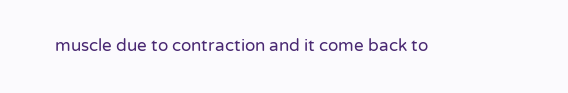muscle due to contraction and it come back to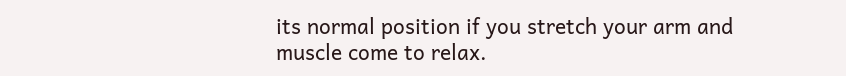its normal position if you stretch your arm and muscle come to relax.